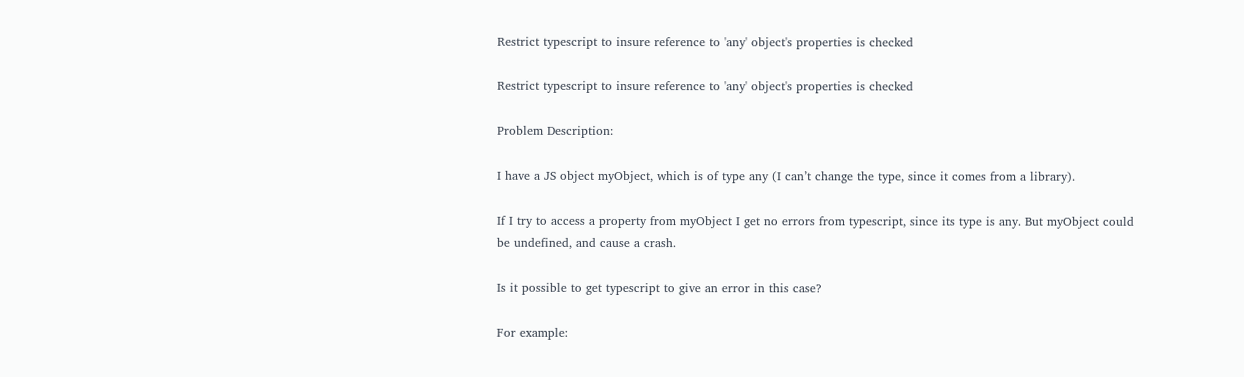Restrict typescript to insure reference to 'any' object's properties is checked

Restrict typescript to insure reference to 'any' object's properties is checked

Problem Description:

I have a JS object myObject, which is of type any (I can’t change the type, since it comes from a library).

If I try to access a property from myObject I get no errors from typescript, since its type is any. But myObject could be undefined, and cause a crash.

Is it possible to get typescript to give an error in this case?

For example: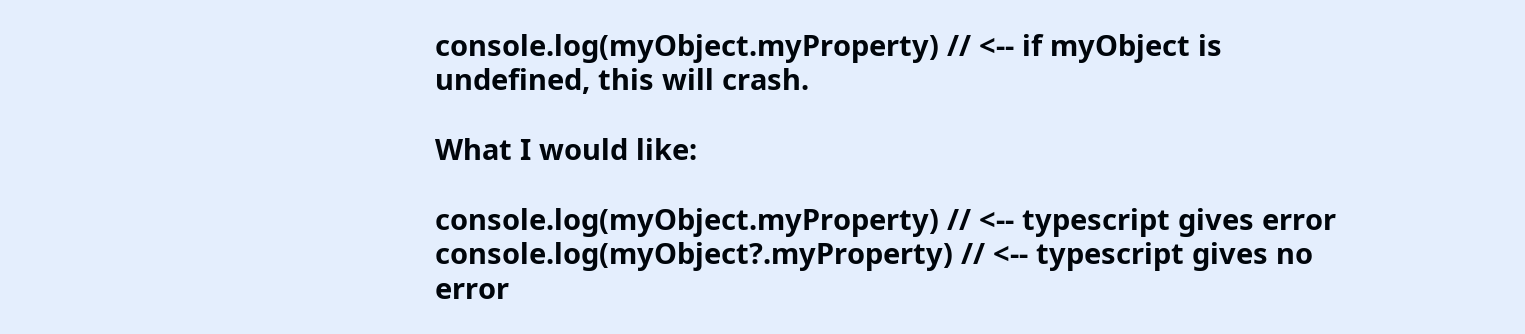console.log(myObject.myProperty) // <-- if myObject is undefined, this will crash.

What I would like:

console.log(myObject.myProperty) // <-- typescript gives error
console.log(myObject?.myProperty) // <-- typescript gives no error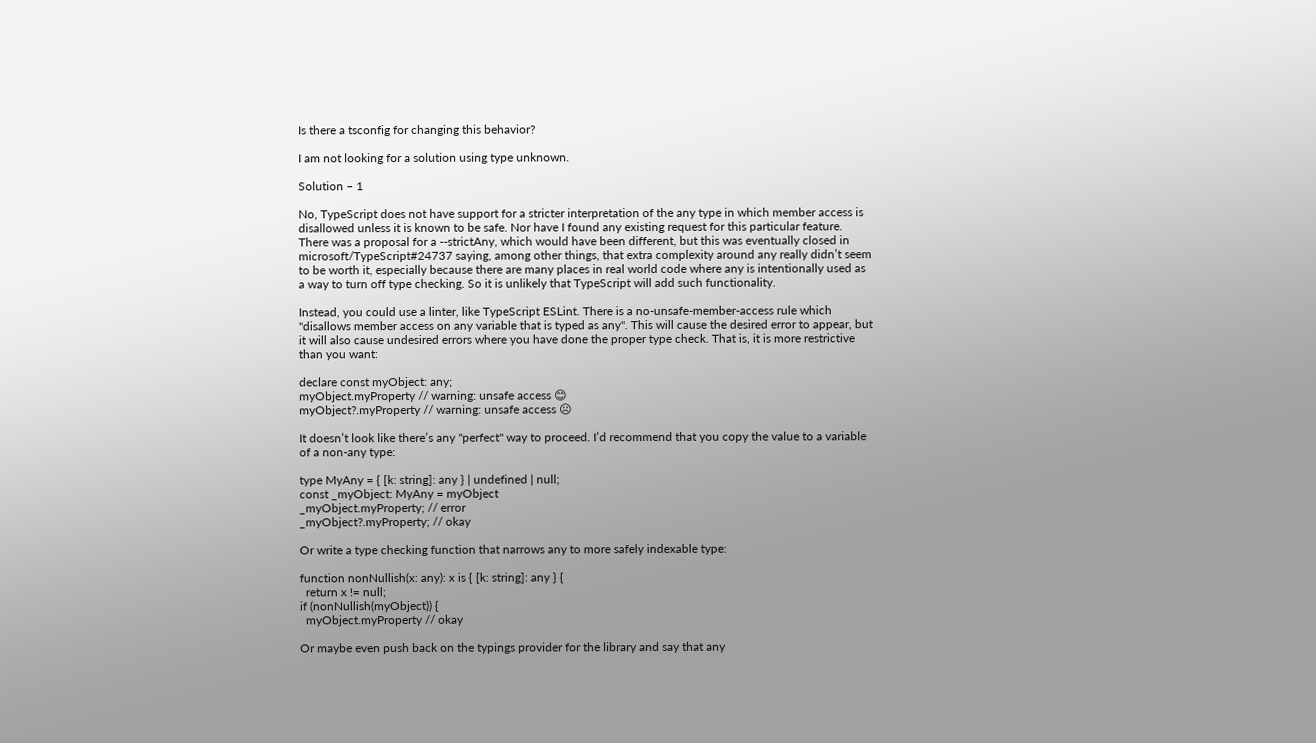Is there a tsconfig for changing this behavior?

I am not looking for a solution using type unknown.

Solution – 1

No, TypeScript does not have support for a stricter interpretation of the any type in which member access is disallowed unless it is known to be safe. Nor have I found any existing request for this particular feature. There was a proposal for a --strictAny, which would have been different, but this was eventually closed in microsoft/TypeScript#24737 saying, among other things, that extra complexity around any really didn’t seem to be worth it, especially because there are many places in real world code where any is intentionally used as a way to turn off type checking. So it is unlikely that TypeScript will add such functionality.

Instead, you could use a linter, like TypeScript ESLint. There is a no-unsafe-member-access rule which "disallows member access on any variable that is typed as any". This will cause the desired error to appear, but it will also cause undesired errors where you have done the proper type check. That is, it is more restrictive than you want:

declare const myObject: any;
myObject.myProperty // warning: unsafe access 😊
myObject?.myProperty // warning: unsafe access ☹

It doesn’t look like there’s any "perfect" way to proceed. I’d recommend that you copy the value to a variable of a non-any type:

type MyAny = { [k: string]: any } | undefined | null;
const _myObject: MyAny = myObject
_myObject.myProperty; // error
_myObject?.myProperty; // okay

Or write a type checking function that narrows any to more safely indexable type:

function nonNullish(x: any): x is { [k: string]: any } {
  return x != null;
if (nonNullish(myObject)) {
  myObject.myProperty // okay

Or maybe even push back on the typings provider for the library and say that any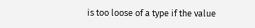is too loose of a type if the value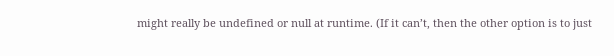might really be undefined or null at runtime. (If it can’t, then the other option is to just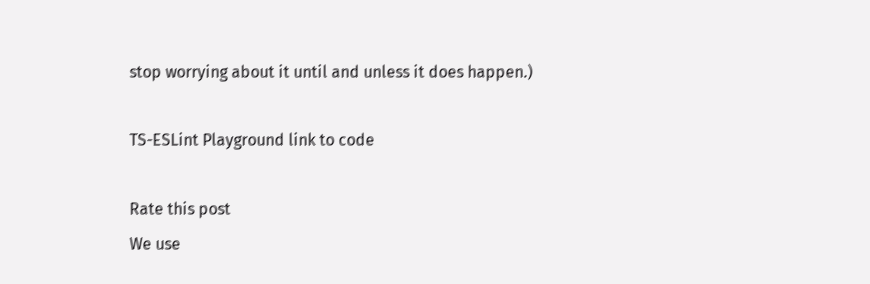stop worrying about it until and unless it does happen.)

TS-ESLint Playground link to code

Rate this post
We use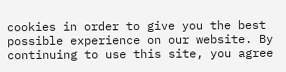cookies in order to give you the best possible experience on our website. By continuing to use this site, you agree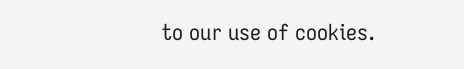to our use of cookies.